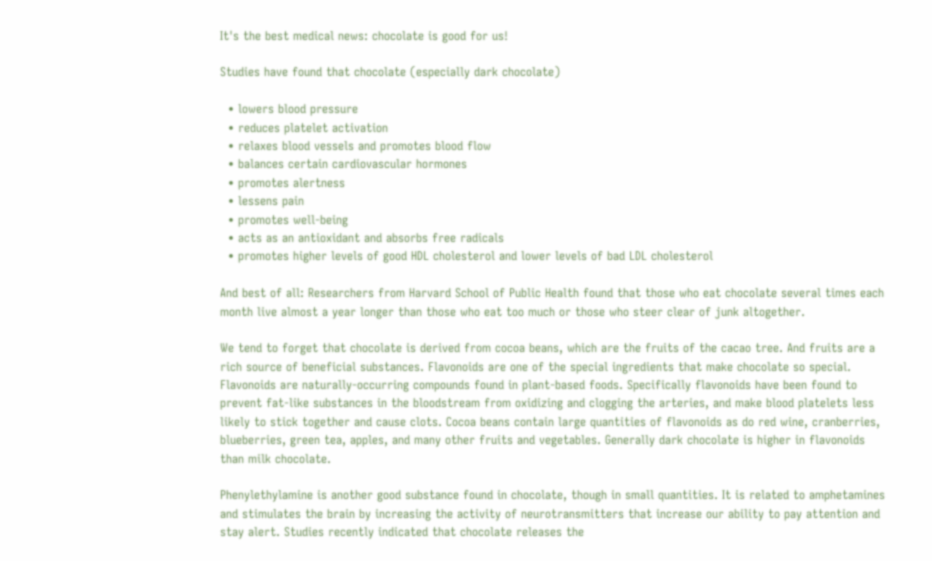It's the best medical news: chocolate is good for us!

Studies have found that chocolate (especially dark chocolate)

  • lowers blood pressure
  • reduces platelet activation
  • relaxes blood vessels and promotes blood flow
  • balances certain cardiovascular hormones
  • promotes alertness
  • lessens pain
  • promotes well-being
  • acts as an antioxidant and absorbs free radicals
  • promotes higher levels of good HDL cholesterol and lower levels of bad LDL cholesterol

And best of all: Researchers from Harvard School of Public Health found that those who eat chocolate several times each month live almost a year longer than those who eat too much or those who steer clear of junk altogether.

We tend to forget that chocolate is derived from cocoa beans, which are the fruits of the cacao tree. And fruits are a rich source of beneficial substances. Flavonoids are one of the special ingredients that make chocolate so special. Flavonoids are naturally-occurring compounds found in plant-based foods. Specifically flavonoids have been found to prevent fat-like substances in the bloodstream from oxidizing and clogging the arteries, and make blood platelets less likely to stick together and cause clots. Cocoa beans contain large quantities of flavonoids as do red wine, cranberries, blueberries, green tea, apples, and many other fruits and vegetables. Generally dark chocolate is higher in flavonoids than milk chocolate.

Phenylethylamine is another good substance found in chocolate, though in small quantities. It is related to amphetamines and stimulates the brain by increasing the activity of neurotransmitters that increase our ability to pay attention and stay alert. Studies recently indicated that chocolate releases the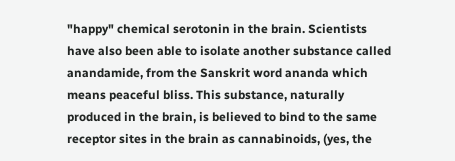"happy" chemical serotonin in the brain. Scientists have also been able to isolate another substance called anandamide, from the Sanskrit word ananda which means peaceful bliss. This substance, naturally produced in the brain, is believed to bind to the same receptor sites in the brain as cannabinoids, (yes, the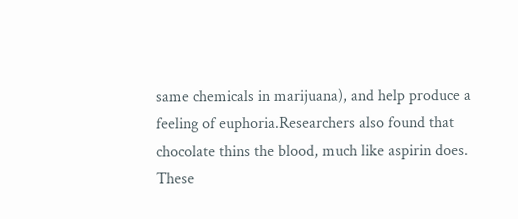same chemicals in marijuana), and help produce a feeling of euphoria.Researchers also found that chocolate thins the blood, much like aspirin does. These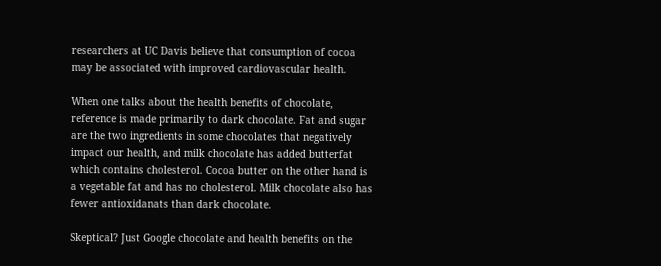researchers at UC Davis believe that consumption of cocoa may be associated with improved cardiovascular health.

When one talks about the health benefits of chocolate, reference is made primarily to dark chocolate. Fat and sugar are the two ingredients in some chocolates that negatively impact our health, and milk chocolate has added butterfat which contains cholesterol. Cocoa butter on the other hand is a vegetable fat and has no cholesterol. Milk chocolate also has fewer antioxidanats than dark chocolate.

Skeptical? Just Google chocolate and health benefits on the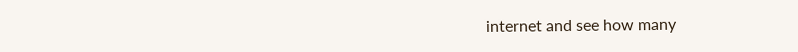internet and see how many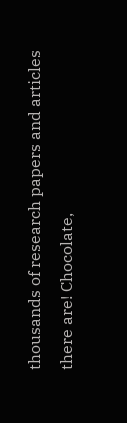thousands of research papers and articles there are! Chocolate,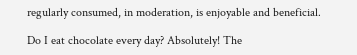regularly consumed, in moderation, is enjoyable and beneficial.

Do I eat chocolate every day? Absolutely! The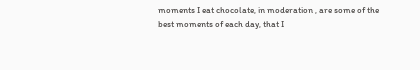moments I eat chocolate, in moderation , are some of the best moments of each day, that I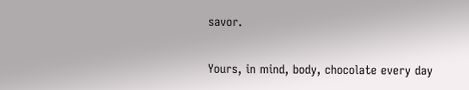savor.

Yours, in mind, body, chocolate every day